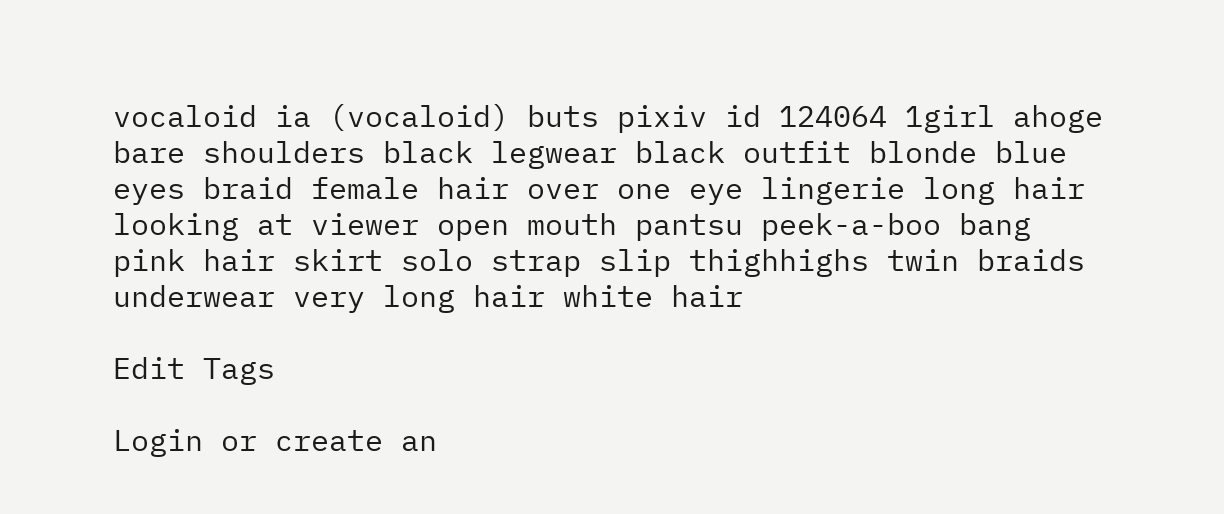vocaloid ia (vocaloid) buts pixiv id 124064 1girl ahoge bare shoulders black legwear black outfit blonde blue eyes braid female hair over one eye lingerie long hair looking at viewer open mouth pantsu peek-a-boo bang pink hair skirt solo strap slip thighhighs twin braids underwear very long hair white hair

Edit Tags

Login or create an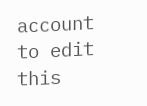account to edit this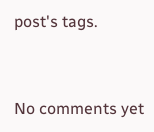post's tags.


No comments yet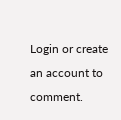Login or create an account to comment.